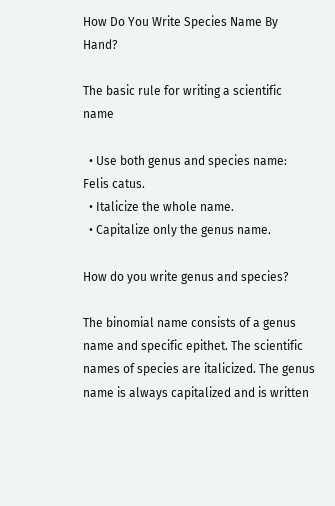How Do You Write Species Name By Hand?

The basic rule for writing a scientific name

  • Use both genus and species name: Felis catus.
  • Italicize the whole name.
  • Capitalize only the genus name.

How do you write genus and species?

The binomial name consists of a genus name and specific epithet. The scientific names of species are italicized. The genus name is always capitalized and is written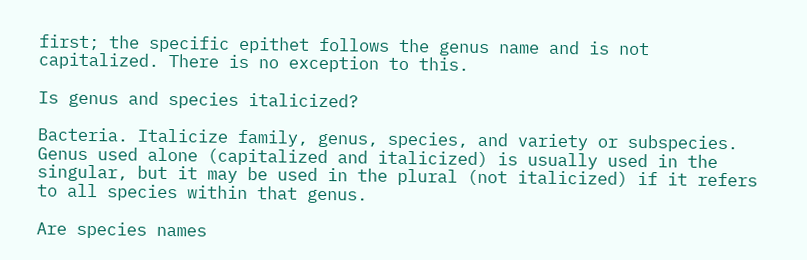first; the specific epithet follows the genus name and is not capitalized. There is no exception to this.

Is genus and species italicized?

Bacteria. Italicize family, genus, species, and variety or subspecies. Genus used alone (capitalized and italicized) is usually used in the singular, but it may be used in the plural (not italicized) if it refers to all species within that genus.

Are species names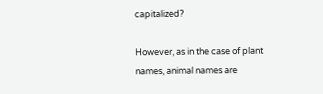capitalized?

However, as in the case of plant names, animal names are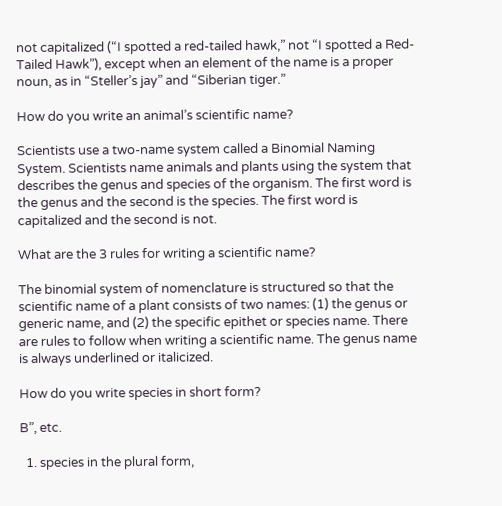not capitalized (“I spotted a red-tailed hawk,” not “I spotted a Red-Tailed Hawk”), except when an element of the name is a proper noun, as in “Steller’s jay” and “Siberian tiger.”

How do you write an animal’s scientific name?

Scientists use a two-name system called a Binomial Naming System. Scientists name animals and plants using the system that describes the genus and species of the organism. The first word is the genus and the second is the species. The first word is capitalized and the second is not.

What are the 3 rules for writing a scientific name?

The binomial system of nomenclature is structured so that the scientific name of a plant consists of two names: (1) the genus or generic name, and (2) the specific epithet or species name. There are rules to follow when writing a scientific name. The genus name is always underlined or italicized.

How do you write species in short form?

B”, etc.

  1. species in the plural form,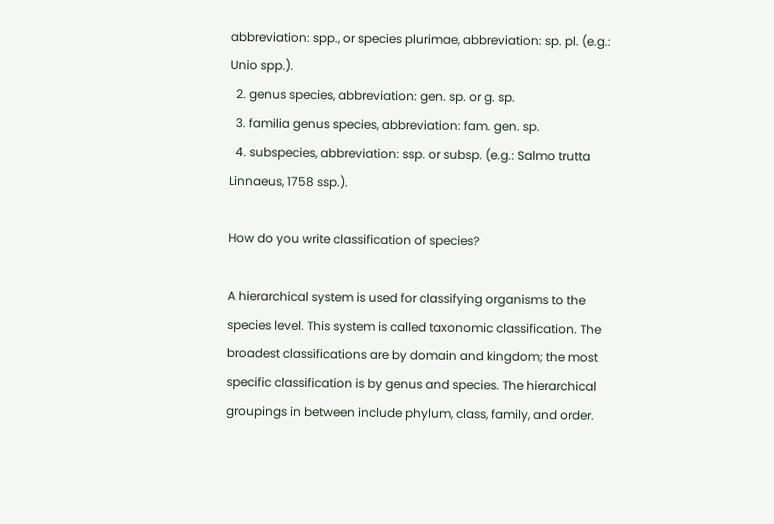abbreviation: spp., or species plurimae, abbreviation: sp. pl. (e.g.: Unio spp.).
  2. genus species, abbreviation: gen. sp. or g. sp.
  3. familia genus species, abbreviation: fam. gen. sp.
  4. subspecies, abbreviation: ssp. or subsp. (e.g.: Salmo trutta Linnaeus, 1758 ssp.).

How do you write classification of species?

A hierarchical system is used for classifying organisms to the species level. This system is called taxonomic classification. The broadest classifications are by domain and kingdom; the most specific classification is by genus and species. The hierarchical groupings in between include phylum, class, family, and order.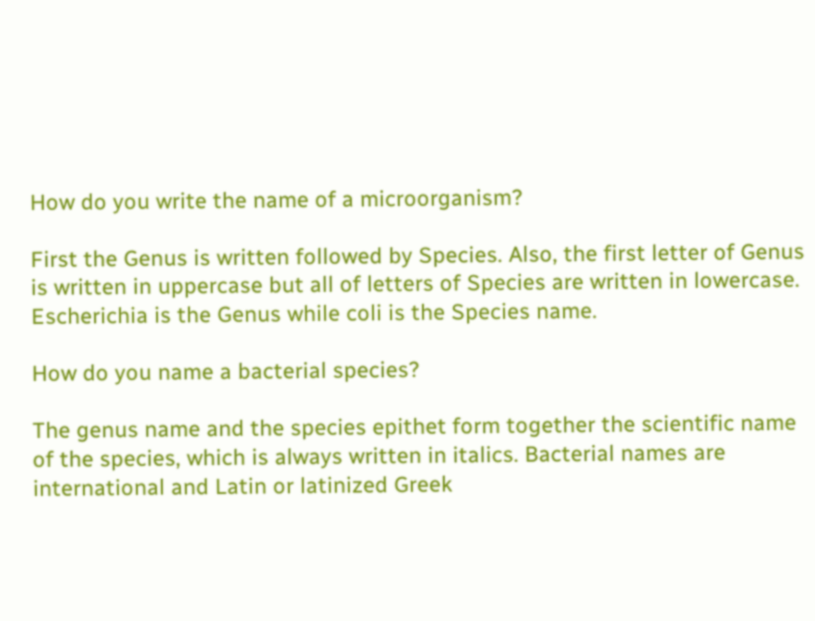How do you write the name of a microorganism?

First the Genus is written followed by Species. Also, the first letter of Genus is written in uppercase but all of letters of Species are written in lowercase. Escherichia is the Genus while coli is the Species name.

How do you name a bacterial species?

The genus name and the species epithet form together the scientific name of the species, which is always written in italics. Bacterial names are international and Latin or latinized Greek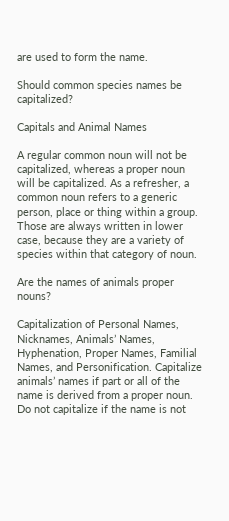are used to form the name.

Should common species names be capitalized?

Capitals and Animal Names

A regular common noun will not be capitalized, whereas a proper noun will be capitalized. As a refresher, a common noun refers to a generic person, place or thing within a group. Those are always written in lower case, because they are a variety of species within that category of noun.

Are the names of animals proper nouns?

Capitalization of Personal Names, Nicknames, Animals’ Names, Hyphenation, Proper Names, Familial Names, and Personification. Capitalize animals’ names if part or all of the name is derived from a proper noun. Do not capitalize if the name is not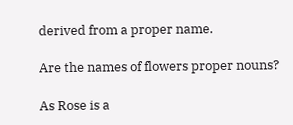derived from a proper name.

Are the names of flowers proper nouns?

As Rose is a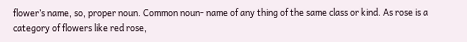flower’s name, so, proper noun. Common noun- name of any thing of the same class or kind. As rose is a category of flowers like red rose,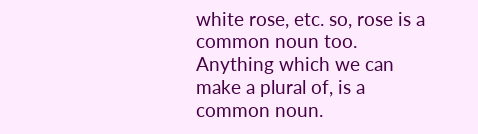white rose, etc. so, rose is a common noun too. Anything which we can make a plural of, is a common noun.